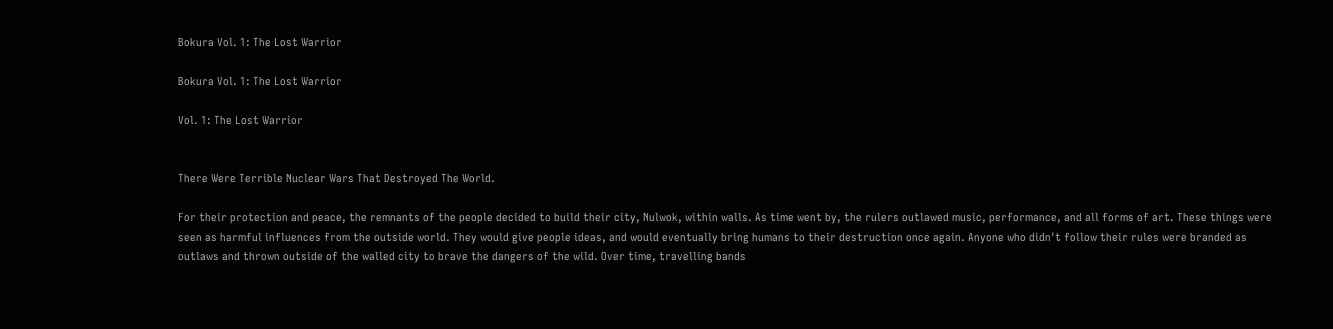Bokura Vol. 1: The Lost Warrior

Bokura Vol. 1: The Lost Warrior

Vol. 1: The Lost Warrior


There Were Terrible Nuclear Wars That Destroyed The World.

For their protection and peace, the remnants of the people decided to build their city, Nulwok, within walls. As time went by, the rulers outlawed music, performance, and all forms of art. These things were seen as harmful influences from the outside world. They would give people ideas, and would eventually bring humans to their destruction once again. Anyone who didn't follow their rules were branded as outlaws and thrown outside of the walled city to brave the dangers of the wild. Over time, travelling bands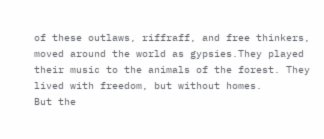of these outlaws, riffraff, and free thinkers, moved around the world as gypsies.They played their music to the animals of the forest. They lived with freedom, but without homes.
But the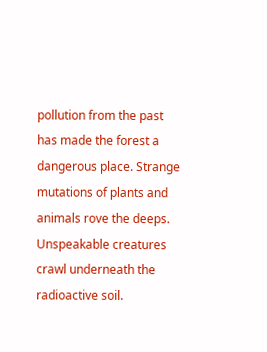pollution from the past has made the forest a dangerous place. Strange mutations of plants and animals rove the deeps. Unspeakable creatures crawl underneath the radioactive soil.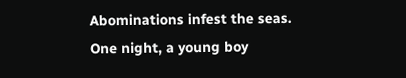Abominations infest the seas.
One night, a young boy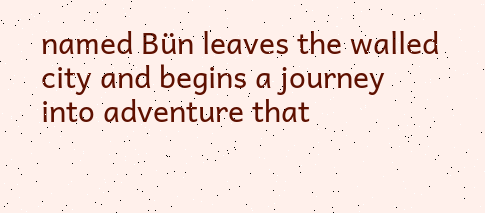named Bün leaves the walled city and begins a journey into adventure that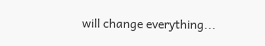will change everything...